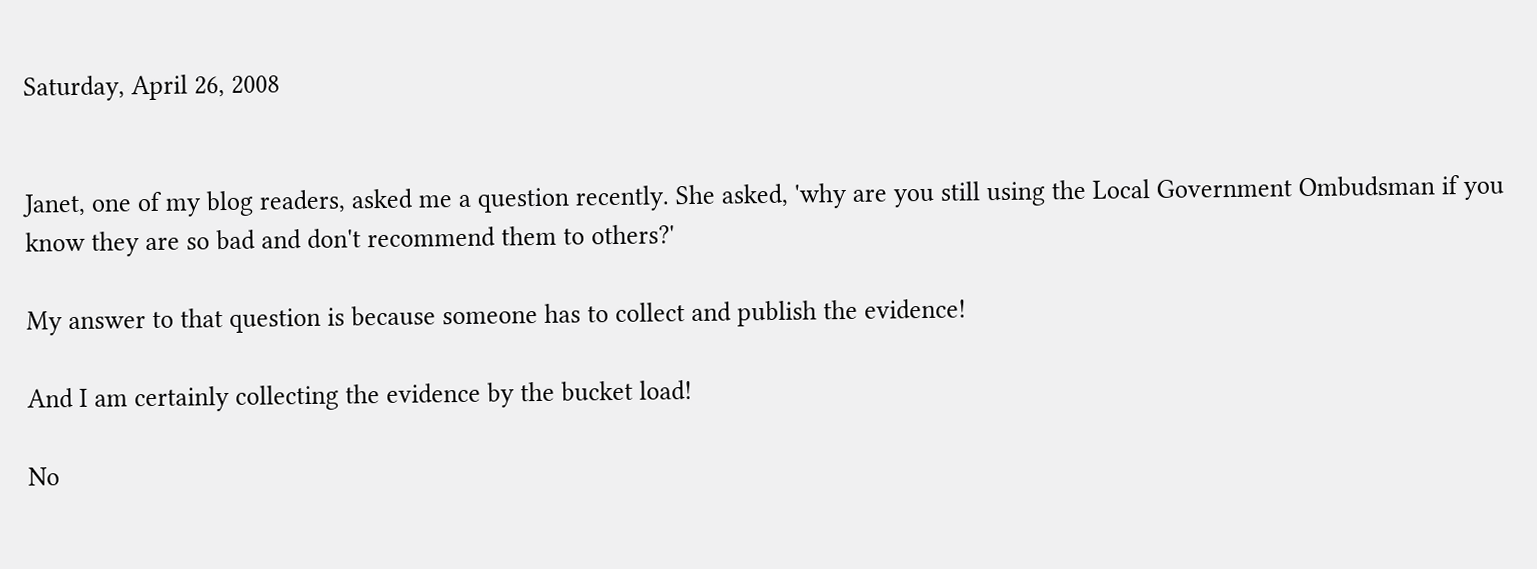Saturday, April 26, 2008


Janet, one of my blog readers, asked me a question recently. She asked, 'why are you still using the Local Government Ombudsman if you know they are so bad and don't recommend them to others?'

My answer to that question is because someone has to collect and publish the evidence!

And I am certainly collecting the evidence by the bucket load!

No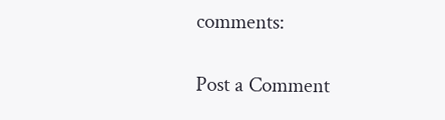comments:

Post a Comment